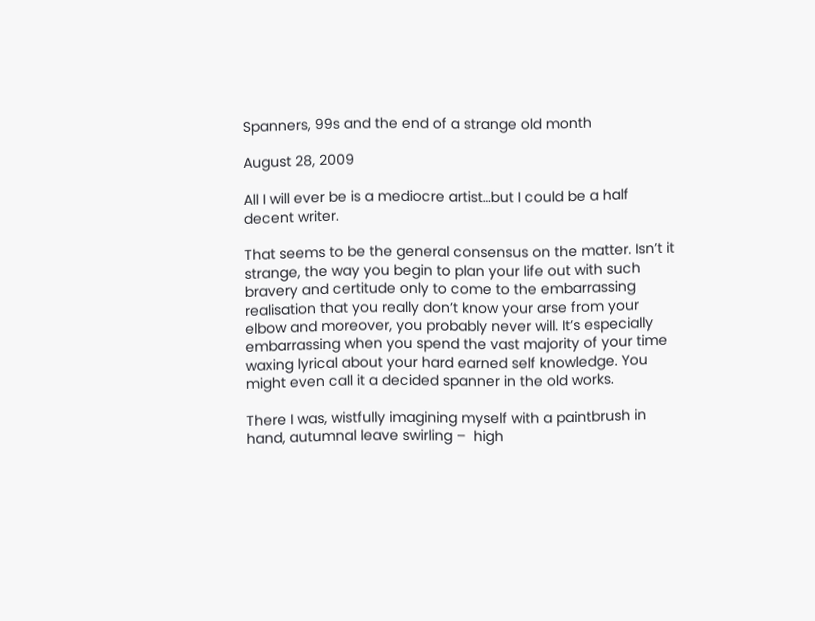Spanners, 99s and the end of a strange old month

August 28, 2009

All I will ever be is a mediocre artist…but I could be a half decent writer.

That seems to be the general consensus on the matter. Isn’t it strange, the way you begin to plan your life out with such bravery and certitude only to come to the embarrassing realisation that you really don’t know your arse from your elbow and moreover, you probably never will. It’s especially embarrassing when you spend the vast majority of your time waxing lyrical about your hard earned self knowledge. You might even call it a decided spanner in the old works.

There I was, wistfully imagining myself with a paintbrush in hand, autumnal leave swirling –  high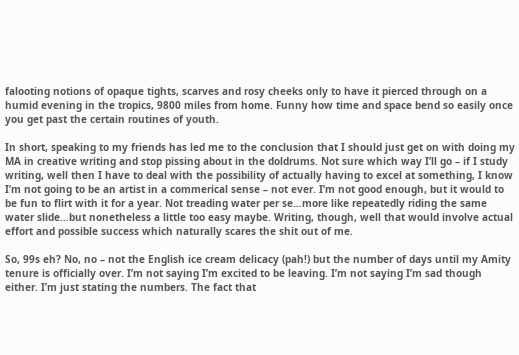falooting notions of opaque tights, scarves and rosy cheeks only to have it pierced through on a humid evening in the tropics, 9800 miles from home. Funny how time and space bend so easily once you get past the certain routines of youth.

In short, speaking to my friends has led me to the conclusion that I should just get on with doing my MA in creative writing and stop pissing about in the doldrums. Not sure which way I’ll go – if I study writing, well then I have to deal with the possibility of actually having to excel at something, I know I’m not going to be an artist in a commerical sense – not ever. I’m not good enough, but it would to be fun to flirt with it for a year. Not treading water per se…more like repeatedly riding the same water slide…but nonetheless a little too easy maybe. Writing, though, well that would involve actual effort and possible success which naturally scares the shit out of me.

So, 99s eh? No, no – not the English ice cream delicacy (pah!) but the number of days until my Amity tenure is officially over. I’m not saying I’m excited to be leaving. I’m not saying I’m sad though either. I’m just stating the numbers. The fact that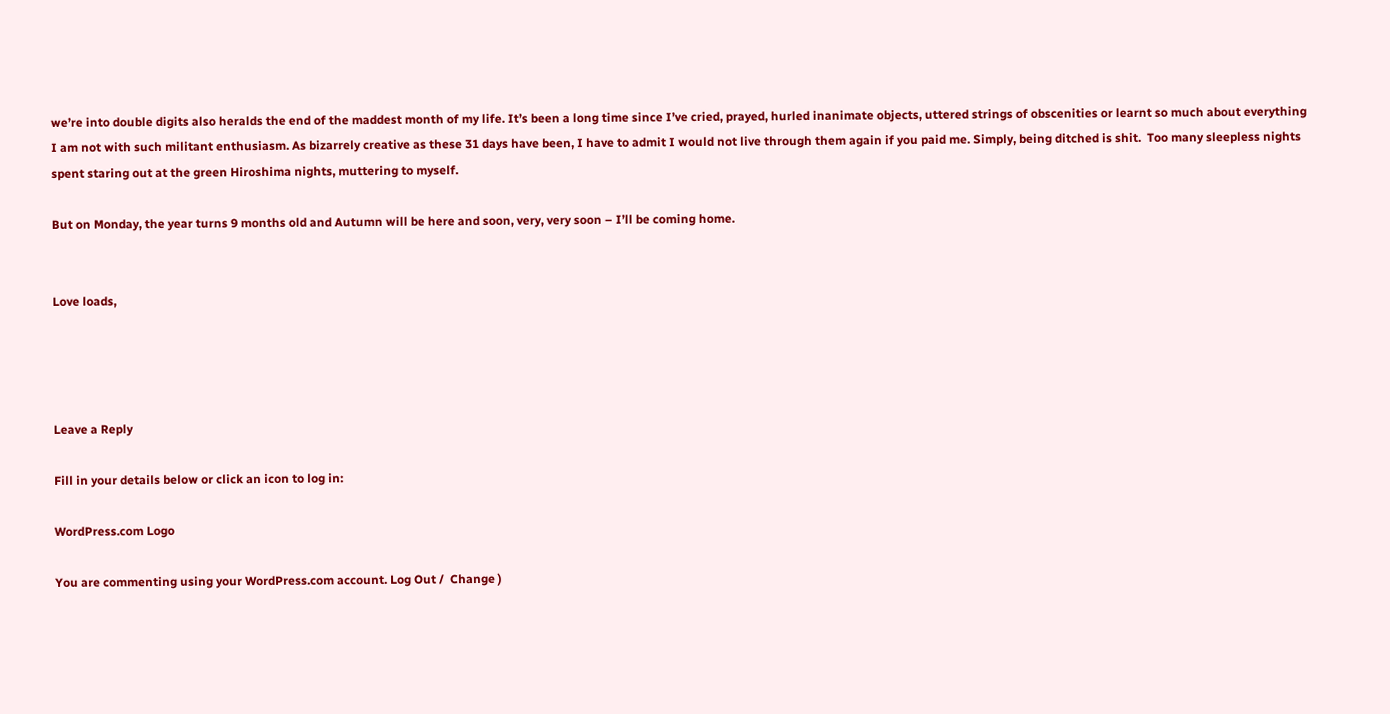we’re into double digits also heralds the end of the maddest month of my life. It’s been a long time since I’ve cried, prayed, hurled inanimate objects, uttered strings of obscenities or learnt so much about everything I am not with such militant enthusiasm. As bizarrely creative as these 31 days have been, I have to admit I would not live through them again if you paid me. Simply, being ditched is shit.  Too many sleepless nights spent staring out at the green Hiroshima nights, muttering to myself.

But on Monday, the year turns 9 months old and Autumn will be here and soon, very, very soon – I’ll be coming home.


Love loads,




Leave a Reply

Fill in your details below or click an icon to log in:

WordPress.com Logo

You are commenting using your WordPress.com account. Log Out /  Change )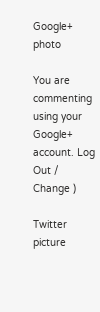Google+ photo

You are commenting using your Google+ account. Log Out /  Change )

Twitter picture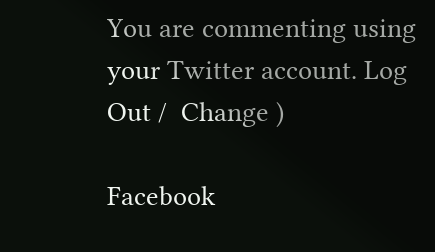You are commenting using your Twitter account. Log Out /  Change )

Facebook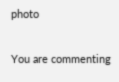photo

You are commenting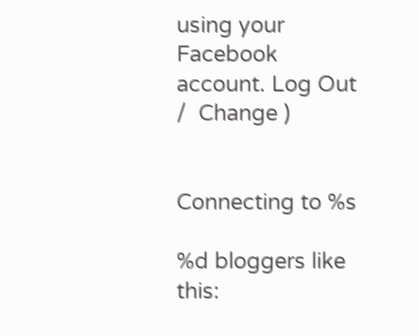using your Facebook account. Log Out /  Change )


Connecting to %s

%d bloggers like this: